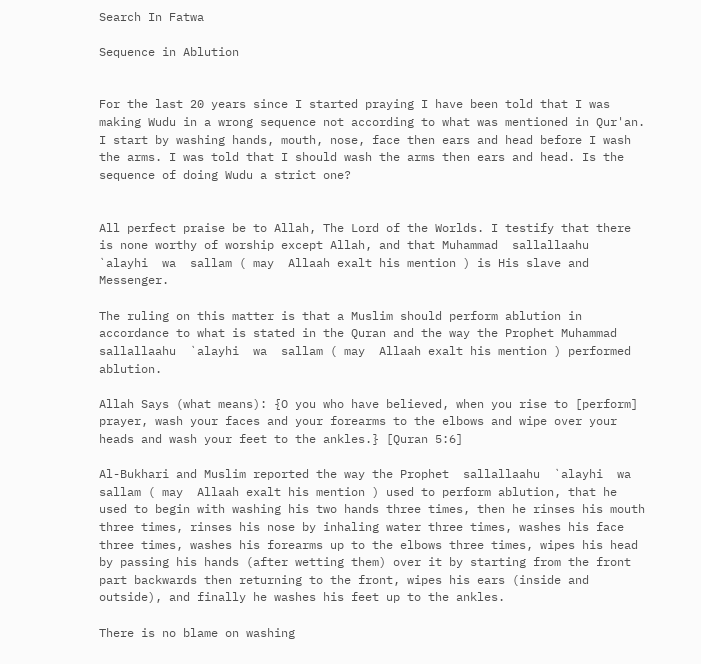Search In Fatwa

Sequence in Ablution


For the last 20 years since I started praying I have been told that I was making Wudu in a wrong sequence not according to what was mentioned in Qur'an. I start by washing hands, mouth, nose, face then ears and head before I wash the arms. I was told that I should wash the arms then ears and head. Is the sequence of doing Wudu a strict one?


All perfect praise be to Allah, The Lord of the Worlds. I testify that there is none worthy of worship except Allah, and that Muhammad  sallallaahu  `alayhi  wa  sallam ( may  Allaah exalt his mention ) is His slave and Messenger.

The ruling on this matter is that a Muslim should perform ablution in accordance to what is stated in the Quran and the way the Prophet Muhammad  sallallaahu  `alayhi  wa  sallam ( may  Allaah exalt his mention ) performed ablution.

Allah Says (what means): {O you who have believed, when you rise to [perform] prayer, wash your faces and your forearms to the elbows and wipe over your heads and wash your feet to the ankles.} [Quran 5:6]

Al-Bukhari and Muslim reported the way the Prophet  sallallaahu  `alayhi  wa  sallam ( may  Allaah exalt his mention ) used to perform ablution, that he used to begin with washing his two hands three times, then he rinses his mouth three times, rinses his nose by inhaling water three times, washes his face three times, washes his forearms up to the elbows three times, wipes his head by passing his hands (after wetting them) over it by starting from the front part backwards then returning to the front, wipes his ears (inside and outside), and finally he washes his feet up to the ankles.

There is no blame on washing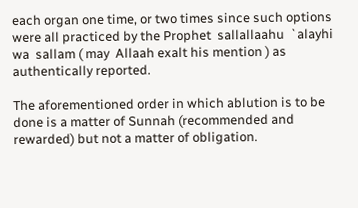each organ one time, or two times since such options were all practiced by the Prophet  sallallaahu  `alayhi  wa  sallam ( may  Allaah exalt his mention ) as authentically reported.

The aforementioned order in which ablution is to be done is a matter of Sunnah (recommended and rewarded) but not a matter of obligation.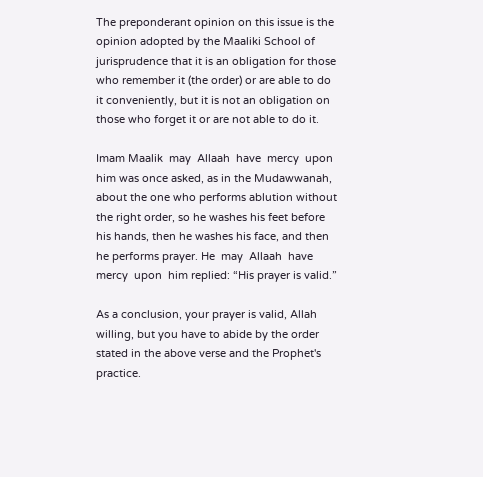The preponderant opinion on this issue is the opinion adopted by the Maaliki School of jurisprudence that it is an obligation for those who remember it (the order) or are able to do it conveniently, but it is not an obligation on those who forget it or are not able to do it.

Imam Maalik  may  Allaah  have  mercy  upon  him was once asked, as in the Mudawwanah, about the one who performs ablution without the right order, so he washes his feet before his hands, then he washes his face, and then he performs prayer. He  may  Allaah  have  mercy  upon  him replied: “His prayer is valid.”

As a conclusion, your prayer is valid, Allah willing, but you have to abide by the order stated in the above verse and the Prophet's practice.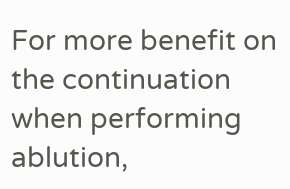For more benefit on the continuation when performing ablution,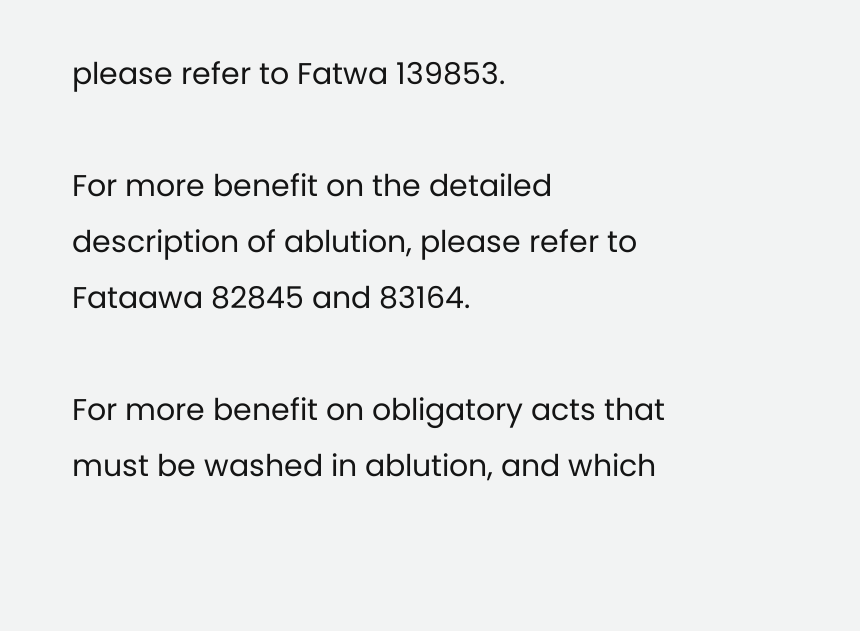please refer to Fatwa 139853.

For more benefit on the detailed description of ablution, please refer to Fataawa 82845 and 83164.

For more benefit on obligatory acts that must be washed in ablution, and which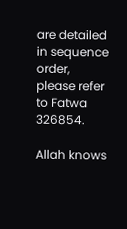are detailed in sequence order, please refer to Fatwa 326854.

Allah knows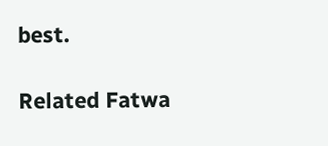best.

Related Fatwa